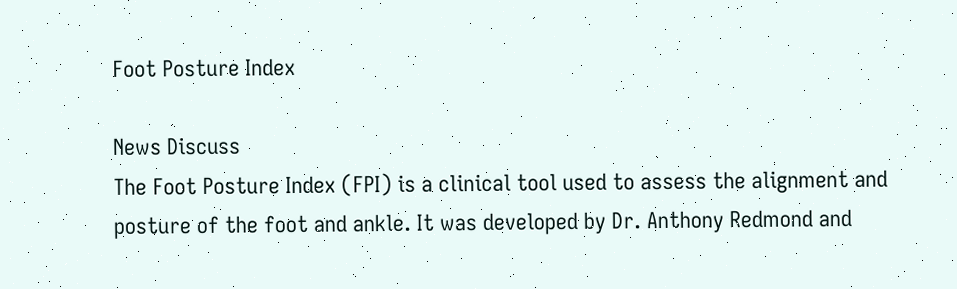Foot Posture Index

News Discuss
The Foot Posture Index (FPI) is a clinical tool used to assess the alignment and posture of the foot and ankle. It was developed by Dr. Anthony Redmond and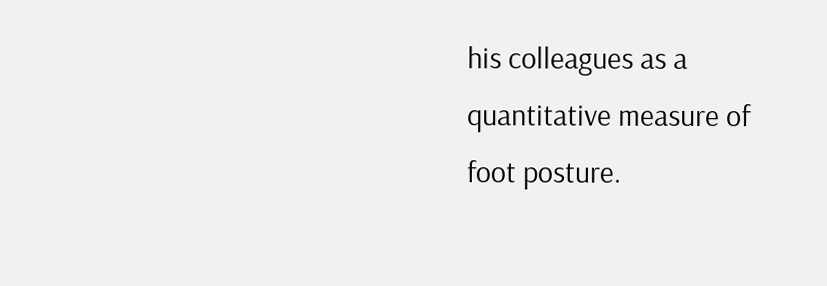his colleagues as a quantitative measure of foot posture.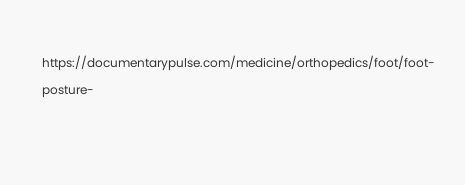https://documentarypulse.com/medicine/orthopedics/foot/foot-posture-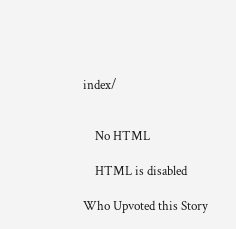index/


    No HTML

    HTML is disabled

Who Upvoted this Story